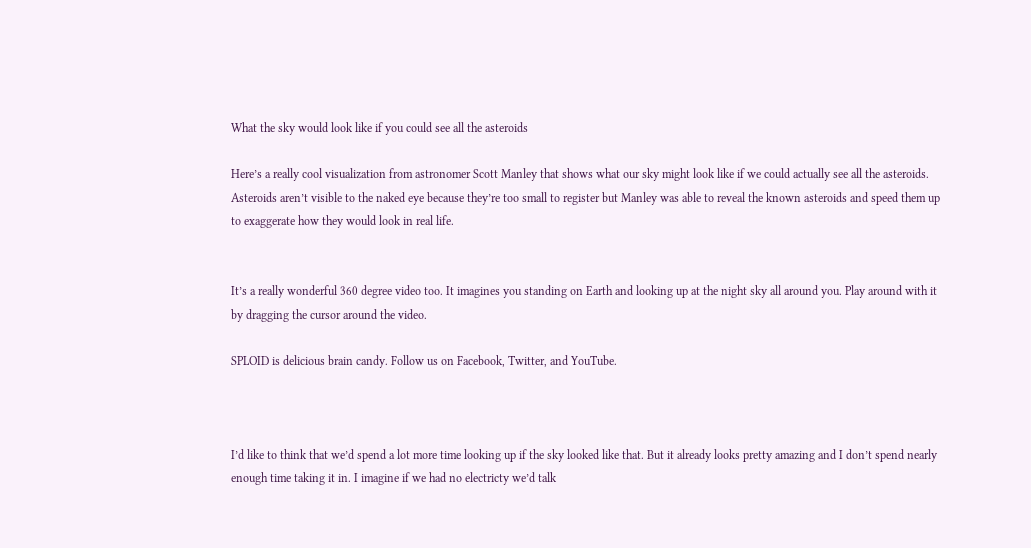What the sky would look like if you could see all the asteroids

Here’s a really cool visualization from astronomer Scott Manley that shows what our sky might look like if we could actually see all the asteroids. Asteroids aren’t visible to the naked eye because they’re too small to register but Manley was able to reveal the known asteroids and speed them up to exaggerate how they would look in real life.


It’s a really wonderful 360 degree video too. It imagines you standing on Earth and looking up at the night sky all around you. Play around with it by dragging the cursor around the video.

SPLOID is delicious brain candy. Follow us on Facebook, Twitter, and YouTube.



I’d like to think that we’d spend a lot more time looking up if the sky looked like that. But it already looks pretty amazing and I don’t spend nearly enough time taking it in. I imagine if we had no electricty we’d talk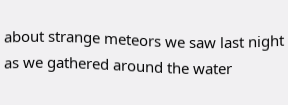about strange meteors we saw last night as we gathered around the water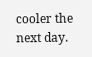cooler the next day.